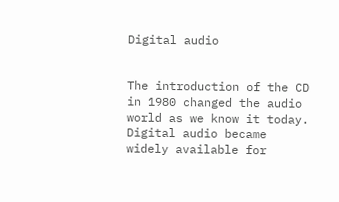Digital audio


The introduction of the CD in 1980 changed the audio world as we know it today. Digital audio became widely available for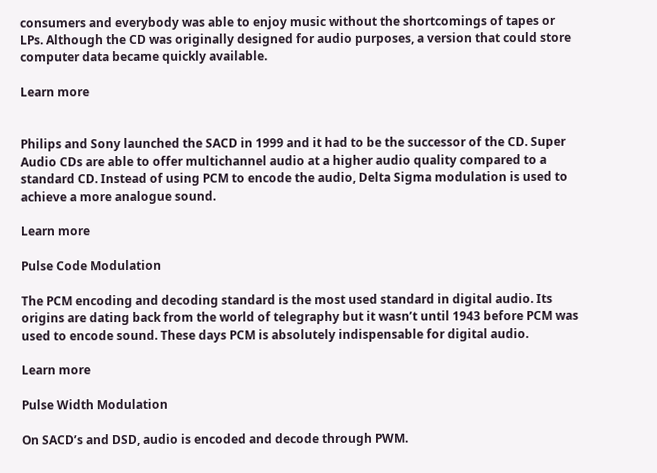consumers and everybody was able to enjoy music without the shortcomings of tapes or LPs. Although the CD was originally designed for audio purposes, a version that could store computer data became quickly available.

Learn more


Philips and Sony launched the SACD in 1999 and it had to be the successor of the CD. Super Audio CDs are able to offer multichannel audio at a higher audio quality compared to a standard CD. Instead of using PCM to encode the audio, Delta Sigma modulation is used to achieve a more analogue sound.

Learn more

Pulse Code Modulation

The PCM encoding and decoding standard is the most used standard in digital audio. Its origins are dating back from the world of telegraphy but it wasn’t until 1943 before PCM was used to encode sound. These days PCM is absolutely indispensable for digital audio.

Learn more

Pulse Width Modulation

On SACD’s and DSD, audio is encoded and decode through PWM.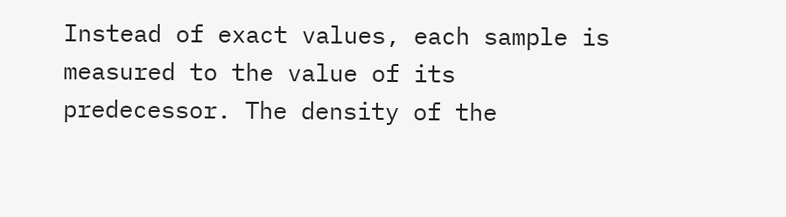Instead of exact values, each sample is measured to the value of its predecessor. The density of the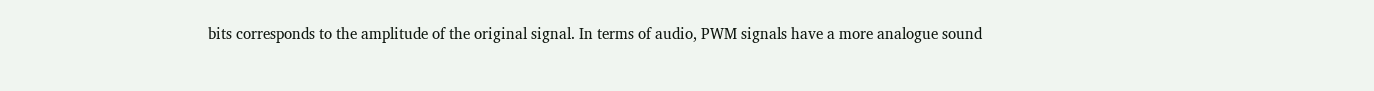bits corresponds to the amplitude of the original signal. In terms of audio, PWM signals have a more analogue sound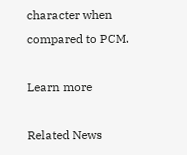character when compared to PCM.

Learn more

Related News